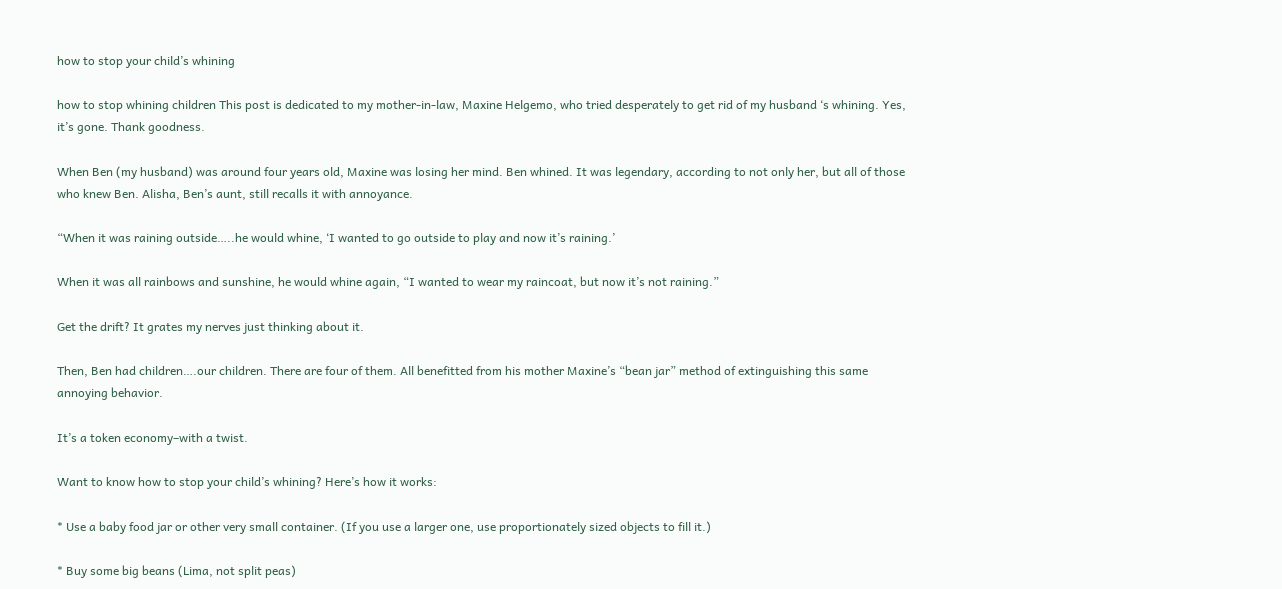how to stop your child’s whining

how to stop whining children This post is dedicated to my mother-in-law, Maxine Helgemo, who tried desperately to get rid of my husband ‘s whining. Yes, it’s gone. Thank goodness.

When Ben (my husband) was around four years old, Maxine was losing her mind. Ben whined. It was legendary, according to not only her, but all of those who knew Ben. Alisha, Ben’s aunt, still recalls it with annoyance.

“When it was raining outside…..he would whine, ‘I wanted to go outside to play and now it’s raining.’

When it was all rainbows and sunshine, he would whine again, “I wanted to wear my raincoat, but now it’s not raining.”

Get the drift? It grates my nerves just thinking about it.

Then, Ben had children….our children. There are four of them. All benefitted from his mother Maxine’s “bean jar” method of extinguishing this same annoying behavior.

It’s a token economy–with a twist.

Want to know how to stop your child’s whining? Here’s how it works:

* Use a baby food jar or other very small container. (If you use a larger one, use proportionately sized objects to fill it.)

* Buy some big beans (Lima, not split peas)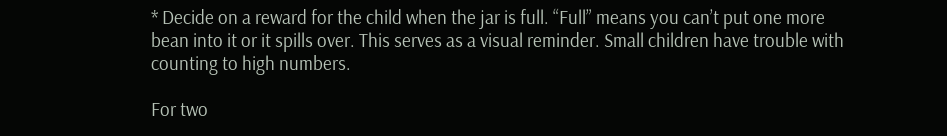* Decide on a reward for the child when the jar is full. “Full” means you can’t put one more bean into it or it spills over. This serves as a visual reminder. Small children have trouble with counting to high numbers.

For two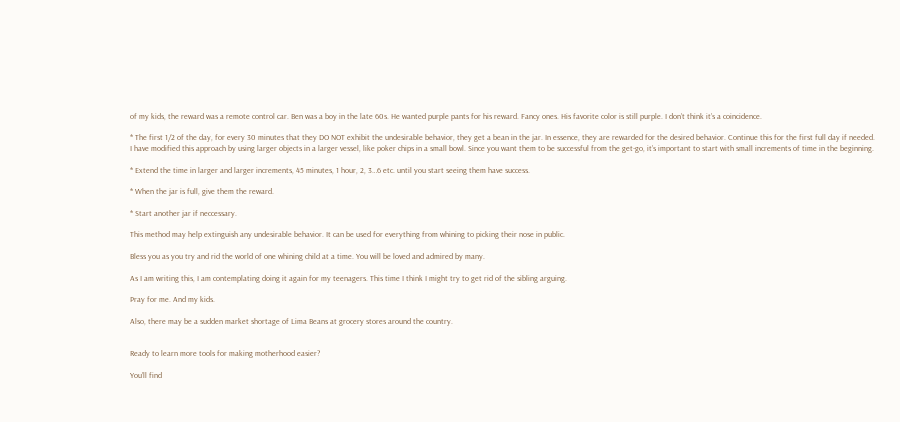of my kids, the reward was a remote control car. Ben was a boy in the late 60s. He wanted purple pants for his reward. Fancy ones. His favorite color is still purple. I don’t think it’s a coincidence.

* The first 1/2 of the day, for every 30 minutes that they DO NOT exhibit the undesirable behavior, they get a bean in the jar. In essence, they are rewarded for the desired behavior. Continue this for the first full day if needed. I have modified this approach by using larger objects in a larger vessel, like poker chips in a small bowl. Since you want them to be successful from the get-go, it’s important to start with small increments of time in the beginning.

* Extend the time in larger and larger increments, 45 minutes, 1 hour, 2, 3…6 etc. until you start seeing them have success.

* When the jar is full, give them the reward.

* Start another jar if neccessary.

This method may help extinguish any undesirable behavior. It can be used for everything from whining to picking their nose in public.

Bless you as you try and rid the world of one whining child at a time. You will be loved and admired by many.

As I am writing this, I am contemplating doing it again for my teenagers. This time I think I might try to get rid of the sibling arguing.

Pray for me. And my kids.

Also, there may be a sudden market shortage of Lima Beans at grocery stores around the country.


Ready to learn more tools for making motherhood easier?

You’ll find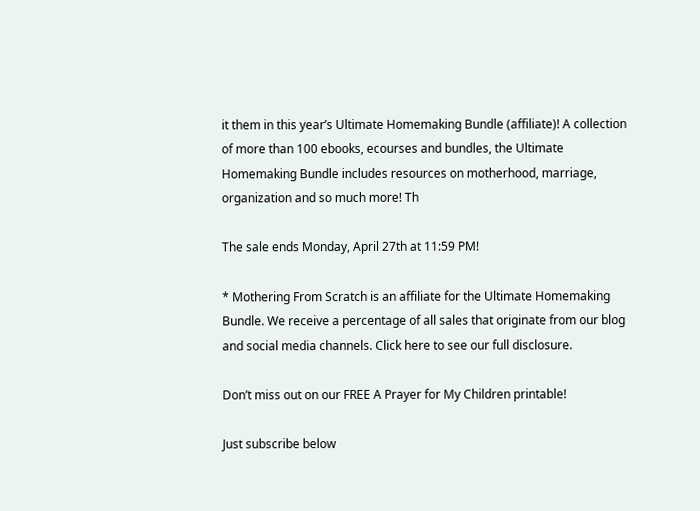it them in this year’s Ultimate Homemaking Bundle (affiliate)! A collection of more than 100 ebooks, ecourses and bundles, the Ultimate Homemaking Bundle includes resources on motherhood, marriage, organization and so much more! Th

The sale ends Monday, April 27th at 11:59 PM!

* Mothering From Scratch is an affiliate for the Ultimate Homemaking Bundle. We receive a percentage of all sales that originate from our blog and social media channels. Click here to see our full disclosure.

Don’t miss out on our FREE A Prayer for My Children printable!

Just subscribe below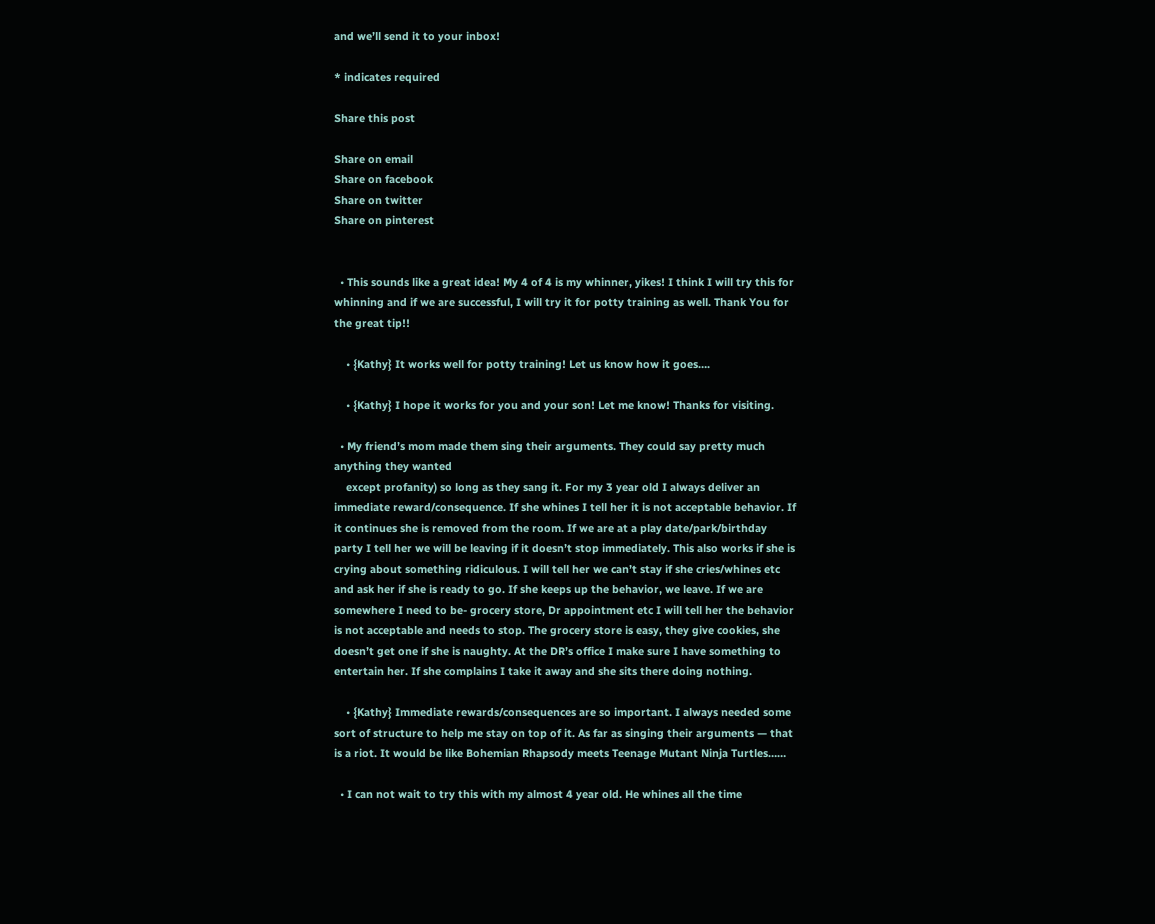and we’ll send it to your inbox!

* indicates required

Share this post

Share on email
Share on facebook
Share on twitter
Share on pinterest


  • This sounds like a great idea! My 4 of 4 is my whinner, yikes! I think I will try this for whinning and if we are successful, I will try it for potty training as well. Thank You for the great tip!!

    • {Kathy} It works well for potty training! Let us know how it goes….

    • {Kathy} I hope it works for you and your son! Let me know! Thanks for visiting.

  • My friend’s mom made them sing their arguments. They could say pretty much anything they wanted
    except profanity) so long as they sang it. For my 3 year old I always deliver an immediate reward/consequence. If she whines I tell her it is not acceptable behavior. If it continues she is removed from the room. If we are at a play date/park/birthday party I tell her we will be leaving if it doesn’t stop immediately. This also works if she is crying about something ridiculous. I will tell her we can’t stay if she cries/whines etc and ask her if she is ready to go. If she keeps up the behavior, we leave. If we are somewhere I need to be- grocery store, Dr appointment etc I will tell her the behavior is not acceptable and needs to stop. The grocery store is easy, they give cookies, she doesn’t get one if she is naughty. At the DR’s office I make sure I have something to entertain her. If she complains I take it away and she sits there doing nothing.

    • {Kathy} Immediate rewards/consequences are so important. I always needed some sort of structure to help me stay on top of it. As far as singing their arguments — that is a riot. It would be like Bohemian Rhapsody meets Teenage Mutant Ninja Turtles……

  • I can not wait to try this with my almost 4 year old. He whines all the time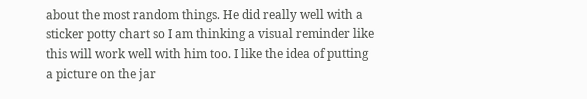about the most random things. He did really well with a sticker potty chart so I am thinking a visual reminder like this will work well with him too. I like the idea of putting a picture on the jar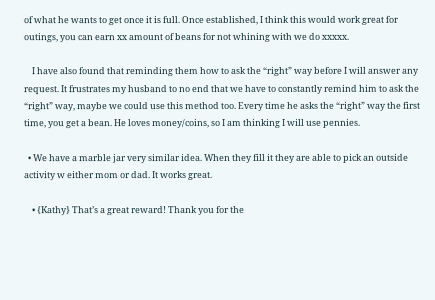of what he wants to get once it is full. Once established, I think this would work great for outings, you can earn xx amount of beans for not whining with we do xxxxx.

    I have also found that reminding them how to ask the “right” way before I will answer any request. It frustrates my husband to no end that we have to constantly remind him to ask the “right” way, maybe we could use this method too. Every time he asks the “right” way the first time, you get a bean. He loves money/coins, so I am thinking I will use pennies.

  • We have a marble jar very similar idea. When they fill it they are able to pick an outside activity w either mom or dad. It works great.

    • {Kathy} That’s a great reward! Thank you for the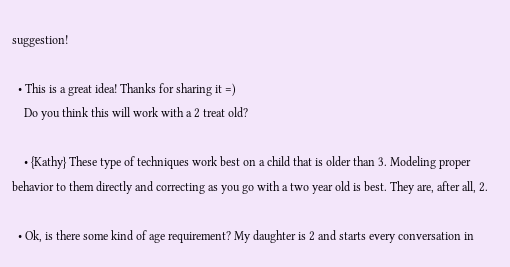suggestion!

  • This is a great idea! Thanks for sharing it =)
    Do you think this will work with a 2 treat old?

    • {Kathy} These type of techniques work best on a child that is older than 3. Modeling proper behavior to them directly and correcting as you go with a two year old is best. They are, after all, 2.

  • Ok, is there some kind of age requirement? My daughter is 2 and starts every conversation in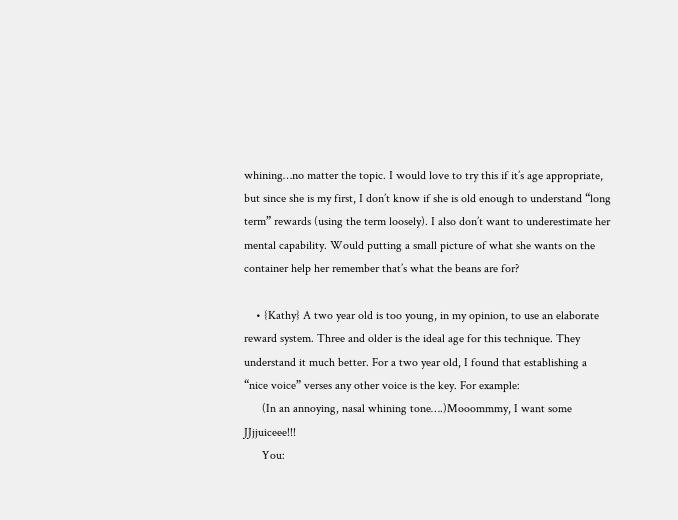whining…no matter the topic. I would love to try this if it’s age appropriate, but since she is my first, I don’t know if she is old enough to understand “long term” rewards (using the term loosely). I also don’t want to underestimate her mental capability. Would putting a small picture of what she wants on the container help her remember that’s what the beans are for?

    • {Kathy} A two year old is too young, in my opinion, to use an elaborate reward system. Three and older is the ideal age for this technique. They understand it much better. For a two year old, I found that establishing a “nice voice” verses any other voice is the key. For example:
      (In an annoying, nasal whining tone….)Mooommmy, I want some JJjjuiceee!!!
      You: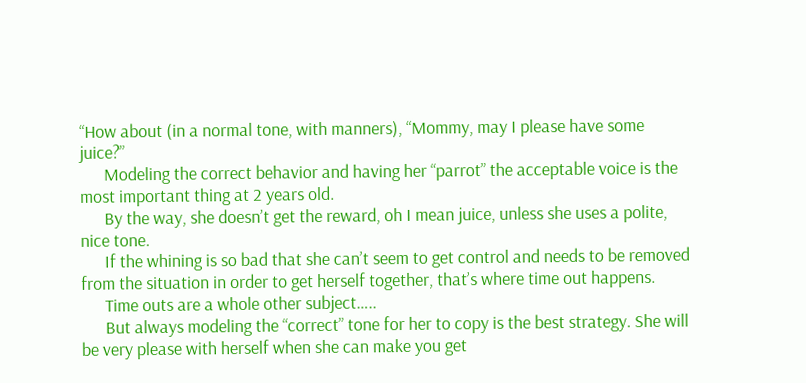“How about (in a normal tone, with manners), “Mommy, may I please have some juice?”
      Modeling the correct behavior and having her “parrot” the acceptable voice is the most important thing at 2 years old.
      By the way, she doesn’t get the reward, oh I mean juice, unless she uses a polite, nice tone.
      If the whining is so bad that she can’t seem to get control and needs to be removed from the situation in order to get herself together, that’s where time out happens.
      Time outs are a whole other subject…..
      But always modeling the “correct” tone for her to copy is the best strategy. She will be very please with herself when she can make you get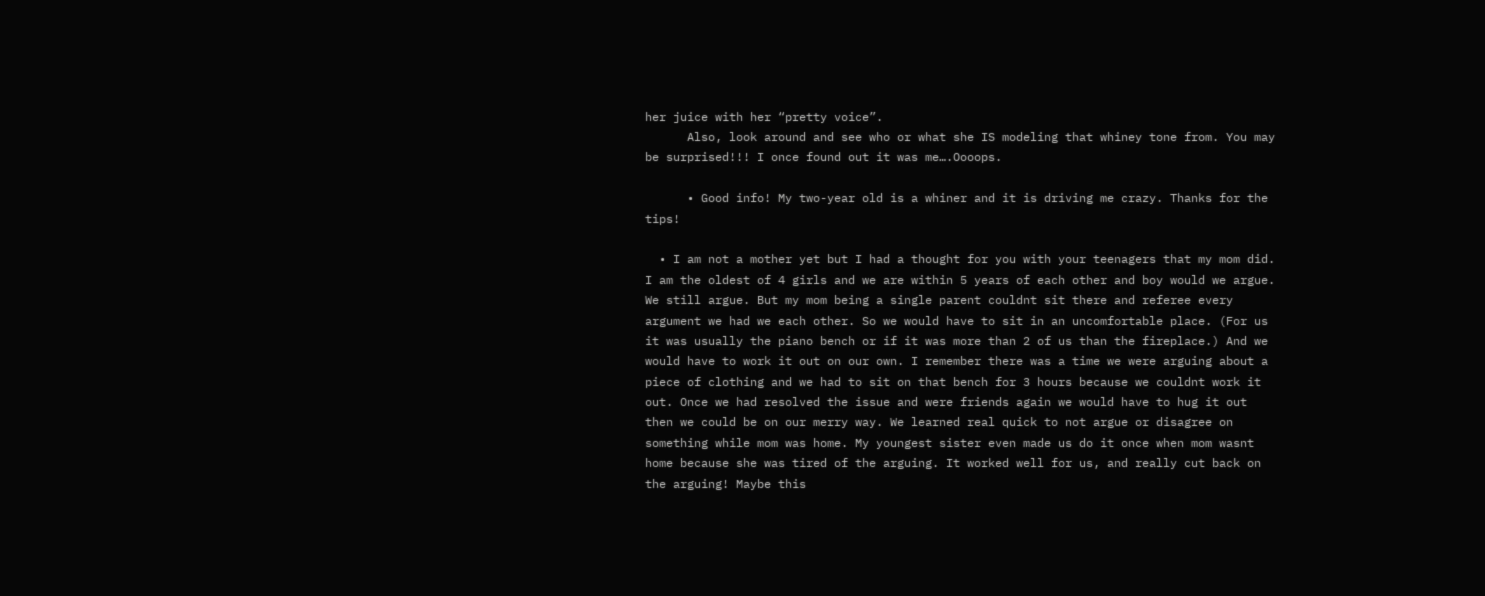her juice with her “pretty voice”.
      Also, look around and see who or what she IS modeling that whiney tone from. You may be surprised!!! I once found out it was me….Oooops.

      • Good info! My two-year old is a whiner and it is driving me crazy. Thanks for the tips!

  • I am not a mother yet but I had a thought for you with your teenagers that my mom did. I am the oldest of 4 girls and we are within 5 years of each other and boy would we argue. We still argue. But my mom being a single parent couldnt sit there and referee every argument we had we each other. So we would have to sit in an uncomfortable place. (For us it was usually the piano bench or if it was more than 2 of us than the fireplace.) And we would have to work it out on our own. I remember there was a time we were arguing about a piece of clothing and we had to sit on that bench for 3 hours because we couldnt work it out. Once we had resolved the issue and were friends again we would have to hug it out then we could be on our merry way. We learned real quick to not argue or disagree on something while mom was home. My youngest sister even made us do it once when mom wasnt home because she was tired of the arguing. It worked well for us, and really cut back on the arguing! Maybe this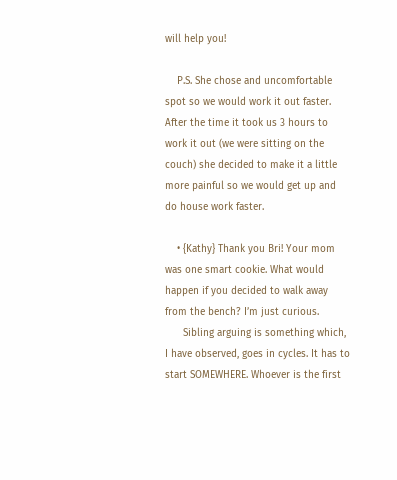will help you!

    P.S. She chose and uncomfortable spot so we would work it out faster. After the time it took us 3 hours to work it out (we were sitting on the couch) she decided to make it a little more painful so we would get up and do house work faster.

    • {Kathy} Thank you Bri! Your mom was one smart cookie. What would happen if you decided to walk away from the bench? I’m just curious.
      Sibling arguing is something which, I have observed, goes in cycles. It has to start SOMEWHERE. Whoever is the first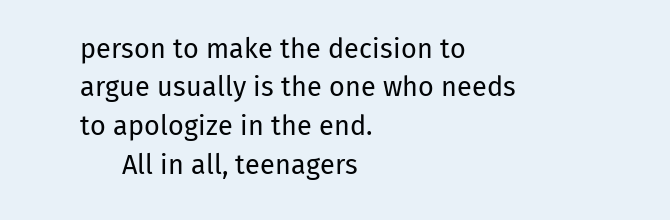person to make the decision to argue usually is the one who needs to apologize in the end.
      All in all, teenagers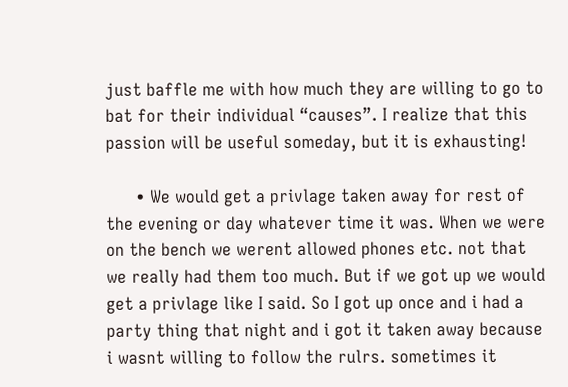just baffle me with how much they are willing to go to bat for their individual “causes”. I realize that this passion will be useful someday, but it is exhausting!

      • We would get a privlage taken away for rest of the evening or day whatever time it was. When we were on the bench we werent allowed phones etc. not that we really had them too much. But if we got up we would get a privlage like I said. So I got up once and i had a party thing that night and i got it taken away because i wasnt willing to follow the rulrs. sometimes it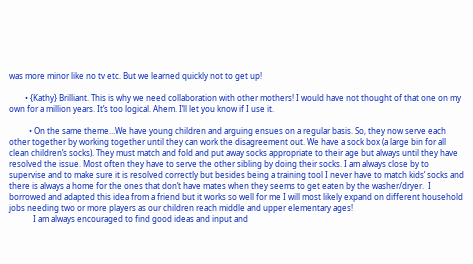was more minor like no tv etc. But we learned quickly not to get up!

        • {Kathy} Brilliant. This is why we need collaboration with other mothers! I would have not thought of that one on my own for a million years. It’s too logical. Ahem. I’ll let you know if I use it.

          • On the same theme…We have young children and arguing ensues on a regular basis. So, they now serve each other together by working together until they can work the disagreement out. We have a sock box (a large bin for all clean children’s socks). They must match and fold and put away socks appropriate to their age but always until they have resolved the issue. Most often they have to serve the other sibling by doing their socks. I am always close by to supervise and to make sure it is resolved correctly but besides being a training tool I never have to match kids’ socks and there is always a home for the ones that don’t have mates when they seems to get eaten by the washer/dryer.  I borrowed and adapted this idea from a friend but it works so well for me I will most likely expand on different household jobs needing two or more players as our children reach middle and upper elementary ages!
            I am always encouraged to find good ideas and input and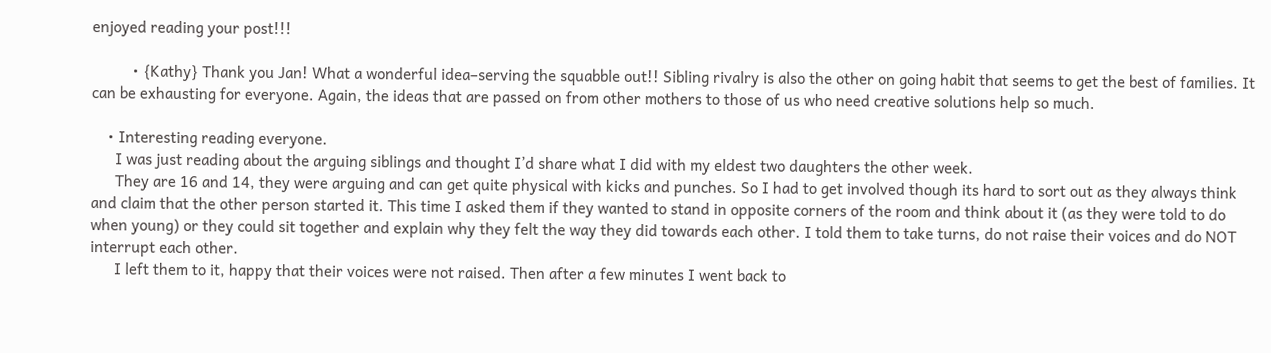enjoyed reading your post!!!

          • {Kathy} Thank you Jan! What a wonderful idea–serving the squabble out!! Sibling rivalry is also the other on going habit that seems to get the best of families. It can be exhausting for everyone. Again, the ideas that are passed on from other mothers to those of us who need creative solutions help so much.

    • Interesting reading everyone.
      I was just reading about the arguing siblings and thought I’d share what I did with my eldest two daughters the other week.
      They are 16 and 14, they were arguing and can get quite physical with kicks and punches. So I had to get involved though its hard to sort out as they always think and claim that the other person started it. This time I asked them if they wanted to stand in opposite corners of the room and think about it (as they were told to do when young) or they could sit together and explain why they felt the way they did towards each other. I told them to take turns, do not raise their voices and do NOT interrupt each other.
      I left them to it, happy that their voices were not raised. Then after a few minutes I went back to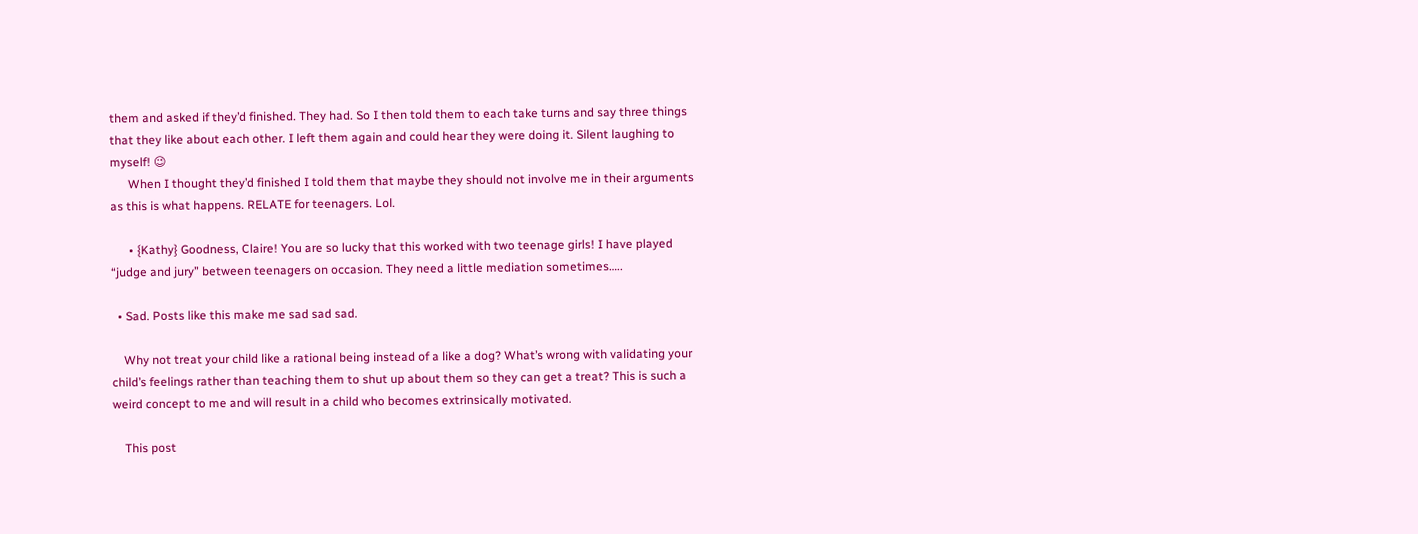them and asked if they’d finished. They had. So I then told them to each take turns and say three things that they like about each other. I left them again and could hear they were doing it. Silent laughing to myself! 😉
      When I thought they’d finished I told them that maybe they should not involve me in their arguments as this is what happens. RELATE for teenagers. Lol.

      • {Kathy} Goodness, Claire! You are so lucky that this worked with two teenage girls! I have played “judge and jury” between teenagers on occasion. They need a little mediation sometimes…..

  • Sad. Posts like this make me sad sad sad.

    Why not treat your child like a rational being instead of a like a dog? What’s wrong with validating your child’s feelings rather than teaching them to shut up about them so they can get a treat? This is such a weird concept to me and will result in a child who becomes extrinsically motivated.

    This post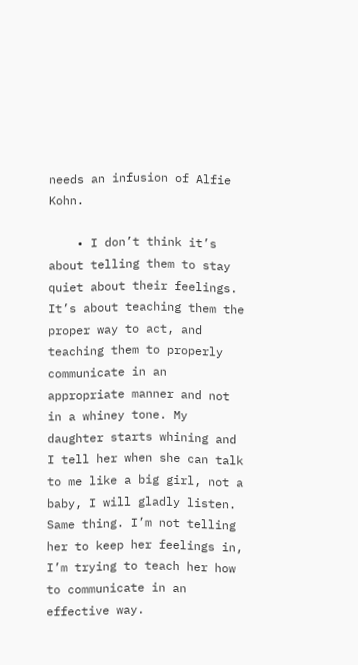needs an infusion of Alfie Kohn.

    • I don’t think it’s about telling them to stay quiet about their feelings. It’s about teaching them the proper way to act, and teaching them to properly communicate in an appropriate manner and not in a whiney tone. My daughter starts whining and I tell her when she can talk to me like a big girl, not a baby, I will gladly listen. Same thing. I’m not telling her to keep her feelings in, I’m trying to teach her how to communicate in an effective way.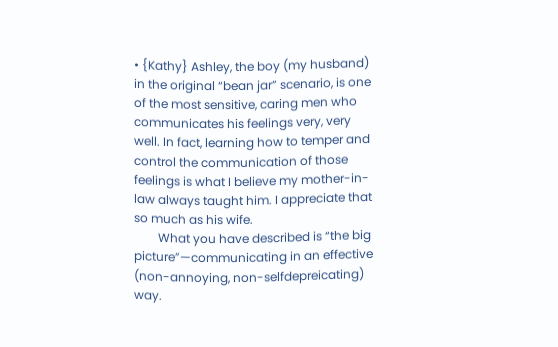• {Kathy} Ashley, the boy (my husband) in the original “bean jar” scenario, is one of the most sensitive, caring men who communicates his feelings very, very well. In fact, learning how to temper and control the communication of those feelings is what I believe my mother-in-law always taught him. I appreciate that so much as his wife.
        What you have described is “the big picture”—communicating in an effective (non-annoying, non-selfdepreicating) way.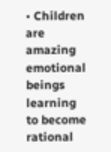• Children are amazing emotional beings learning to become rational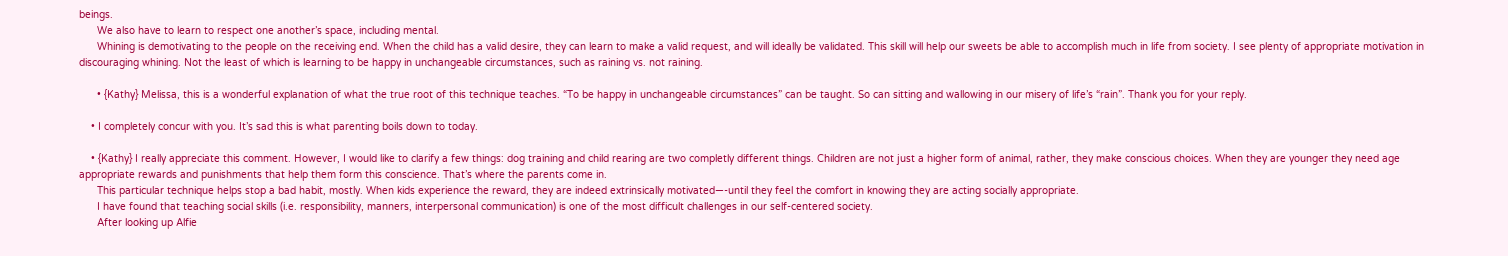beings.
      We also have to learn to respect one another’s space, including mental.
      Whining is demotivating to the people on the receiving end. When the child has a valid desire, they can learn to make a valid request, and will ideally be validated. This skill will help our sweets be able to accomplish much in life from society. I see plenty of appropriate motivation in discouraging whining. Not the least of which is learning to be happy in unchangeable circumstances, such as raining vs. not raining.

      • {Kathy} Melissa, this is a wonderful explanation of what the true root of this technique teaches. “To be happy in unchangeable circumstances” can be taught. So can sitting and wallowing in our misery of life’s “rain”. Thank you for your reply.

    • I completely concur with you. It’s sad this is what parenting boils down to today.

    • {Kathy} I really appreciate this comment. However, I would like to clarify a few things: dog training and child rearing are two completly different things. Children are not just a higher form of animal, rather, they make conscious choices. When they are younger they need age appropriate rewards and punishments that help them form this conscience. That’s where the parents come in.
      This particular technique helps stop a bad habit, mostly. When kids experience the reward, they are indeed extrinsically motivated—-until they feel the comfort in knowing they are acting socially appropriate.
      I have found that teaching social skills (i.e. responsibility, manners, interpersonal communication) is one of the most difficult challenges in our self-centered society.
      After looking up Alfie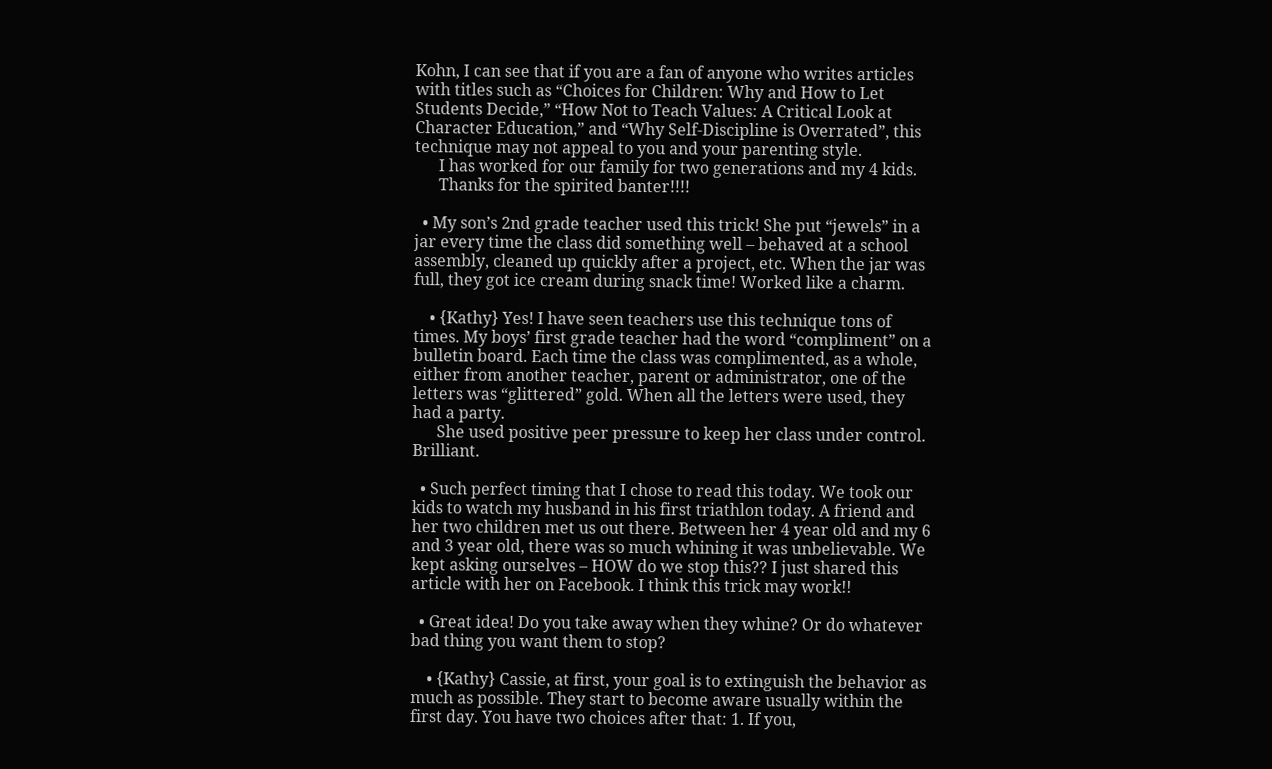Kohn, I can see that if you are a fan of anyone who writes articles with titles such as “Choices for Children: Why and How to Let Students Decide,” “How Not to Teach Values: A Critical Look at Character Education,” and “Why Self-Discipline is Overrated”, this technique may not appeal to you and your parenting style.
      I has worked for our family for two generations and my 4 kids.
      Thanks for the spirited banter!!!!

  • My son’s 2nd grade teacher used this trick! She put “jewels” in a jar every time the class did something well – behaved at a school assembly, cleaned up quickly after a project, etc. When the jar was full, they got ice cream during snack time! Worked like a charm.

    • {Kathy} Yes! I have seen teachers use this technique tons of times. My boys’ first grade teacher had the word “compliment” on a bulletin board. Each time the class was complimented, as a whole, either from another teacher, parent or administrator, one of the letters was “glittered” gold. When all the letters were used, they had a party.
      She used positive peer pressure to keep her class under control. Brilliant.

  • Such perfect timing that I chose to read this today. We took our kids to watch my husband in his first triathlon today. A friend and her two children met us out there. Between her 4 year old and my 6 and 3 year old, there was so much whining it was unbelievable. We kept asking ourselves – HOW do we stop this?? I just shared this article with her on Facebook. I think this trick may work!!

  • Great idea! Do you take away when they whine? Or do whatever bad thing you want them to stop?

    • {Kathy} Cassie, at first, your goal is to extinguish the behavior as much as possible. They start to become aware usually within the first day. You have two choices after that: 1. If you,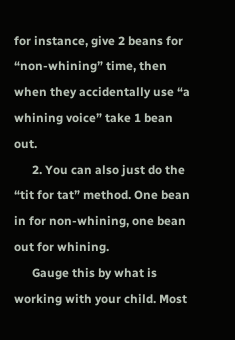for instance, give 2 beans for “non-whining” time, then when they accidentally use “a whining voice” take 1 bean out.
      2. You can also just do the “tit for tat” method. One bean in for non-whining, one bean out for whining.
      Gauge this by what is working with your child. Most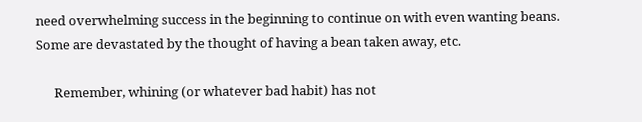need overwhelming success in the beginning to continue on with even wanting beans. Some are devastated by the thought of having a bean taken away, etc.

      Remember, whining (or whatever bad habit) has not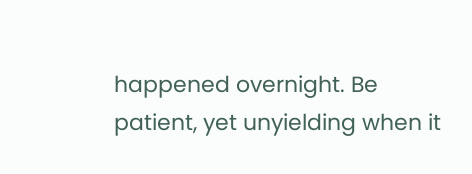happened overnight. Be patient, yet unyielding when it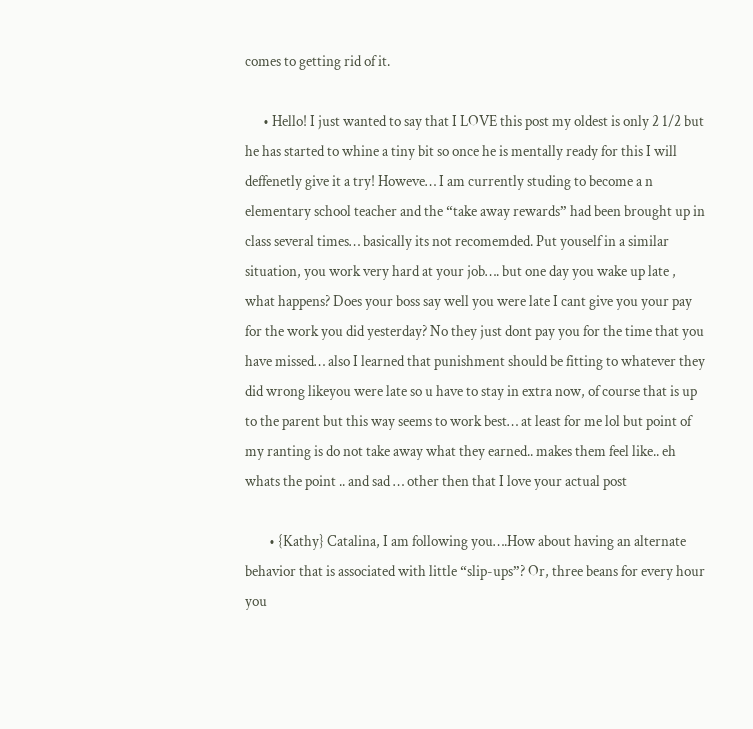comes to getting rid of it.

      • Hello! I just wanted to say that I LOVE this post my oldest is only 2 1/2 but he has started to whine a tiny bit so once he is mentally ready for this I will deffenetly give it a try! Howeve… I am currently studing to become a n elementary school teacher and the “take away rewards” had been brought up in class several times… basically its not recomemded. Put youself in a similar situation, you work very hard at your job…. but one day you wake up late , what happens? Does your boss say well you were late I cant give you your pay for the work you did yesterday? No they just dont pay you for the time that you have missed… also I learned that punishment should be fitting to whatever they did wrong likeyou were late so u have to stay in extra now, of course that is up to the parent but this way seems to work best… at least for me lol but point of my ranting is do not take away what they earned.. makes them feel like.. eh whats the point .. and sad … other then that I love your actual post

        • {Kathy} Catalina, I am following you….How about having an alternate behavior that is associated with little “slip-ups”? Or, three beans for every hour you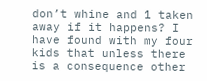don’t whine and 1 taken away if it happens? I have found with my four kids that unless there is a consequence other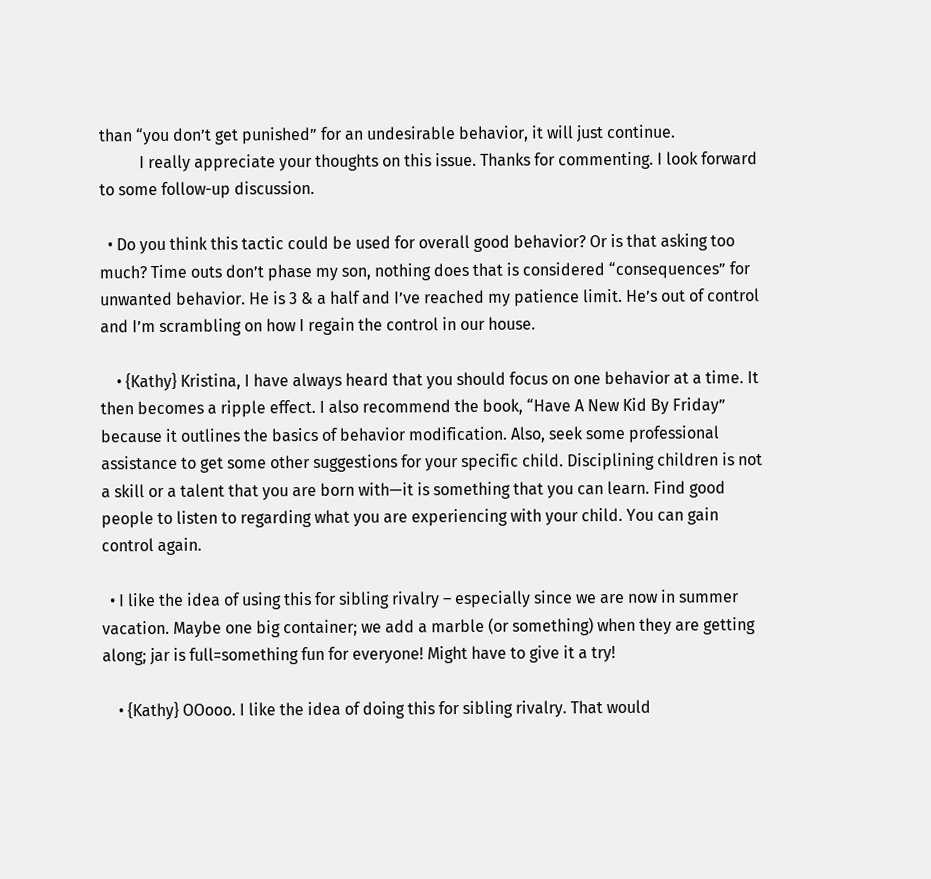than “you don’t get punished” for an undesirable behavior, it will just continue.
          I really appreciate your thoughts on this issue. Thanks for commenting. I look forward to some follow-up discussion.

  • Do you think this tactic could be used for overall good behavior? Or is that asking too much? Time outs don’t phase my son, nothing does that is considered “consequences” for unwanted behavior. He is 3 & a half and I’ve reached my patience limit. He’s out of control and I’m scrambling on how I regain the control in our house.

    • {Kathy} Kristina, I have always heard that you should focus on one behavior at a time. It then becomes a ripple effect. I also recommend the book, “Have A New Kid By Friday” because it outlines the basics of behavior modification. Also, seek some professional assistance to get some other suggestions for your specific child. Disciplining children is not a skill or a talent that you are born with—it is something that you can learn. Find good people to listen to regarding what you are experiencing with your child. You can gain control again.

  • I like the idea of using this for sibling rivalry – especially since we are now in summer vacation. Maybe one big container; we add a marble (or something) when they are getting along; jar is full=something fun for everyone! Might have to give it a try!

    • {Kathy} OOooo. I like the idea of doing this for sibling rivalry. That would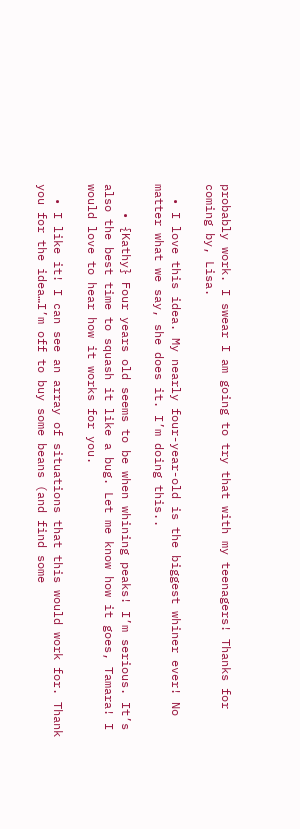probably work. I swear I am going to try that with my teenagers! Thanks for coming by, Lisa.

  • I love this idea. My nearly four-year-old is the biggest whiner ever! No matter what we say, she does it. I’m doing this..

    • {Kathy} Four years old seems to be when whining peaks! I’m serious. It’s also the best time to squash it like a bug. Let me know how it goes, Tamara! I would love to hear how it works for you.

  • I like it! I can see an array of situations that this would work for. Thank you for the idea…I’m off to buy some beans (and find some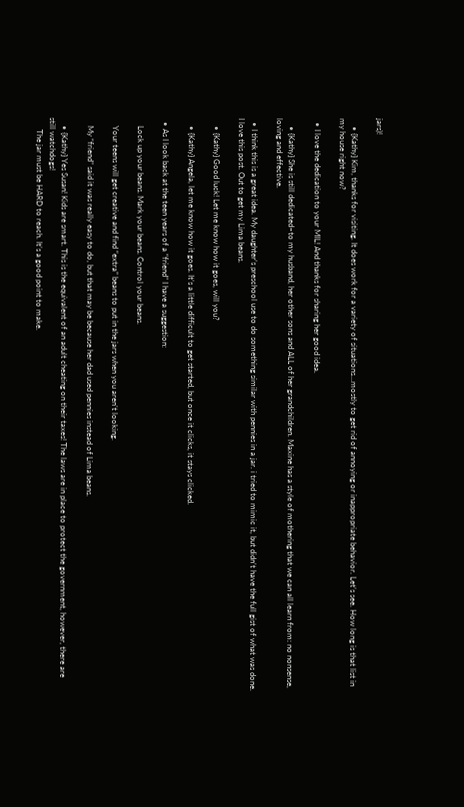jars)!

    • {Kathy} Kim, thanks for visiting. It does work for a variety of situations…mostly to get rid of annoying or inappropriate behavior. Let’s see. How long is that list in my house right now?

  • I love the dedication to your MIL! And thanks for sharing her good idea.

    • {Kathy} She is still dedicated–to my husband, her other sons and ALL of her grandchildren. Maxine has a style of mothering that we can all learn from: no nonsense, loving and effective.

  • I think this is a great idea. My daughter’s preschool use to do something similar with pennies in a jar. i tried to mimic it, but didn’t have the full gist of what was done. I love this post. Out to get my Lima beans.

    • {Kathy} Good luck! Let me know how it goes, will you?

    • {Kathy} Angela, let me know how it goes. It’s a little difficult to get started, but once it clicks, it stays clicked.

  • As I look back at the teen years of a “friend” I have a suggestion:

    Lock up your beans. Mark your beans. Control your beans.

    Your teens will get creative and find “extra” beans to put in the jars when you aren’t looking.

    My “friend” said it was really easy to do, but that may be because her dad used pennies instead of Lima beans.

    • {Kathy} Yes Susan! Kids are smart. This is the equivalent of an adult cheating on their taxes! The laws are in place to protect the government, however, there are still watchdogs!
      The jar must be HARD to reach. It’s a good point to make.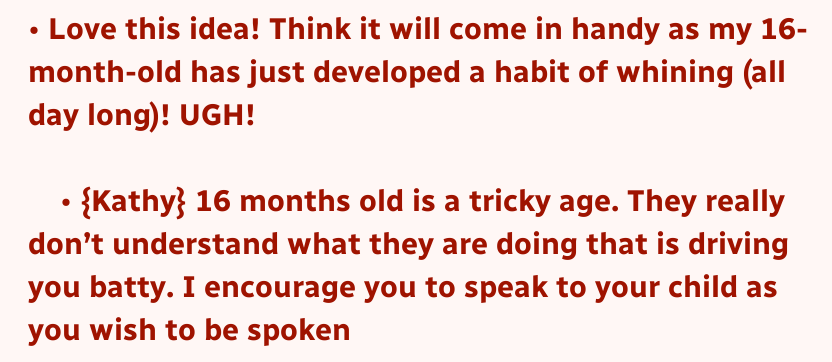• Love this idea! Think it will come in handy as my 16-month-old has just developed a habit of whining (all day long)! UGH!

    • {Kathy} 16 months old is a tricky age. They really don’t understand what they are doing that is driving you batty. I encourage you to speak to your child as you wish to be spoken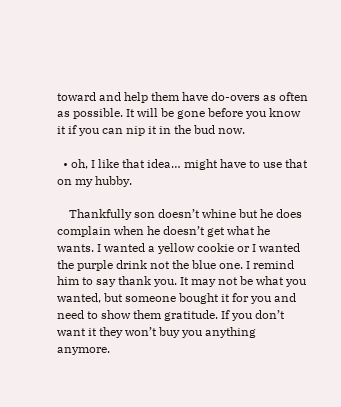toward and help them have do-overs as often as possible. It will be gone before you know it if you can nip it in the bud now.

  • oh, I like that idea… might have to use that on my hubby.

    Thankfully son doesn’t whine but he does complain when he doesn’t get what he wants. I wanted a yellow cookie or I wanted the purple drink not the blue one. I remind him to say thank you. It may not be what you wanted, but someone bought it for you and need to show them gratitude. If you don’t want it they won’t buy you anything anymore.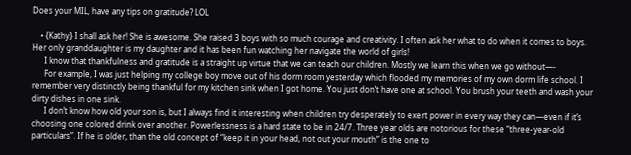Does your MIL, have any tips on gratitude? LOL

    • {Kathy} I shall ask her! She is awesome. She raised 3 boys with so much courage and creativity. I often ask her what to do when it comes to boys. Her only granddaughter is my daughter and it has been fun watching her navigate the world of girls!
      I know that thankfulness and gratitude is a straight up virtue that we can teach our children. Mostly we learn this when we go without—-
      For example, I was just helping my college boy move out of his dorm room yesterday which flooded my memories of my own dorm life school. I remember very distinctly being thankful for my kitchen sink when I got home. You just don’t have one at school. You brush your teeth and wash your dirty dishes in one sink.
      I don’t know how old your son is, but I always find it interesting when children try desperately to exert power in every way they can—even if it’s choosing one colored drink over another. Powerlessness is a hard state to be in 24/7. Three year olds are notorious for these “three-year-old particulars”. If he is older, than the old concept of “keep it in your head, not out your mouth” is the one to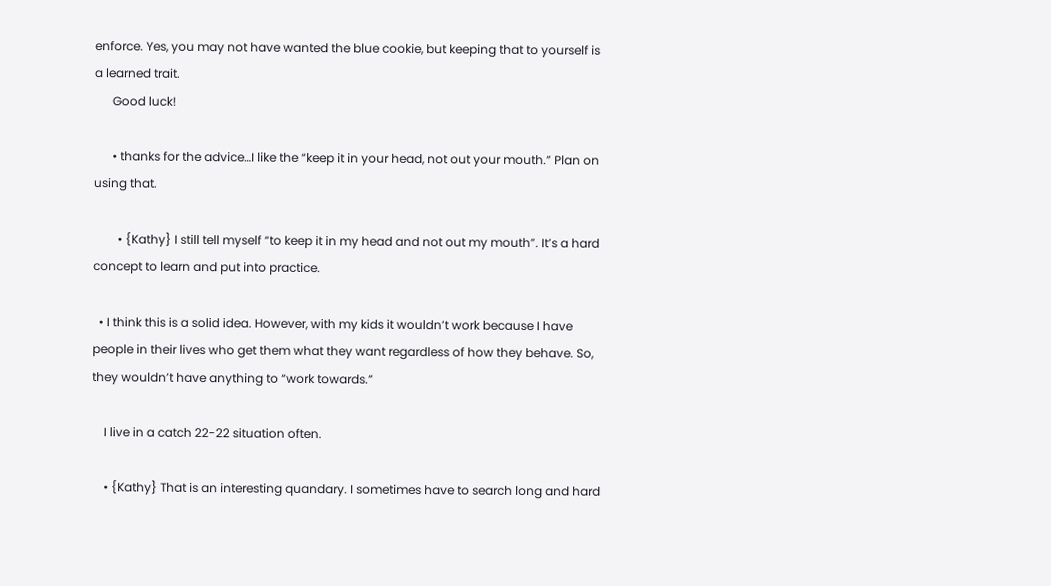enforce. Yes, you may not have wanted the blue cookie, but keeping that to yourself is a learned trait.
      Good luck!

      • thanks for the advice…I like the “keep it in your head, not out your mouth.” Plan on using that.

        • {Kathy} I still tell myself “to keep it in my head and not out my mouth”. It’s a hard concept to learn and put into practice.

  • I think this is a solid idea. However, with my kids it wouldn’t work because I have people in their lives who get them what they want regardless of how they behave. So, they wouldn’t have anything to “work towards.”

    I live in a catch 22-22 situation often.

    • {Kathy} That is an interesting quandary. I sometimes have to search long and hard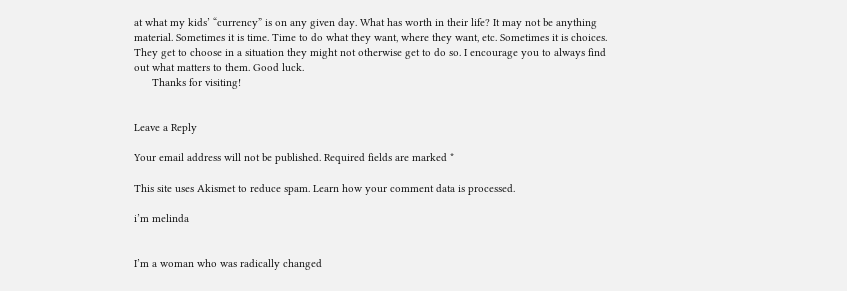at what my kids’ “currency” is on any given day. What has worth in their life? It may not be anything material. Sometimes it is time. Time to do what they want, where they want, etc. Sometimes it is choices. They get to choose in a situation they might not otherwise get to do so. I encourage you to always find out what matters to them. Good luck.
      Thanks for visiting!


Leave a Reply

Your email address will not be published. Required fields are marked *

This site uses Akismet to reduce spam. Learn how your comment data is processed.

i’m melinda


I’m a woman who was radically changed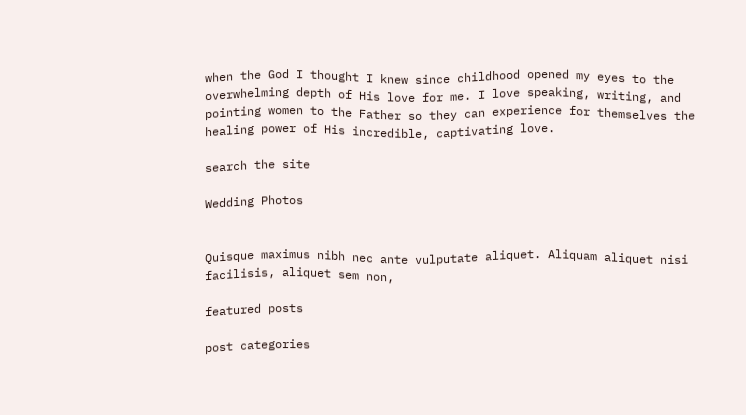when the God I thought I knew since childhood opened my eyes to the overwhelming depth of His love for me. I love speaking, writing, and pointing women to the Father so they can experience for themselves the healing power of His incredible, captivating love.

search the site

Wedding Photos


Quisque maximus nibh nec ante vulputate aliquet. Aliquam aliquet nisi facilisis, aliquet sem non,

featured posts

post categories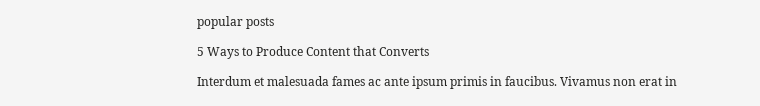popular posts

5 Ways to Produce Content that Converts

Interdum et malesuada fames ac ante ipsum primis in faucibus. Vivamus non erat in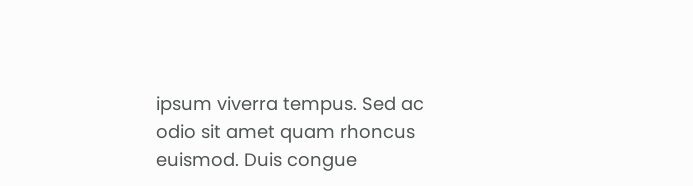ipsum viverra tempus. Sed ac odio sit amet quam rhoncus euismod. Duis congue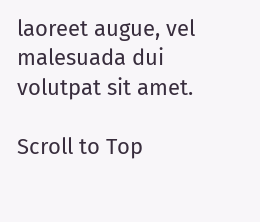laoreet augue, vel malesuada dui volutpat sit amet.

Scroll to Top